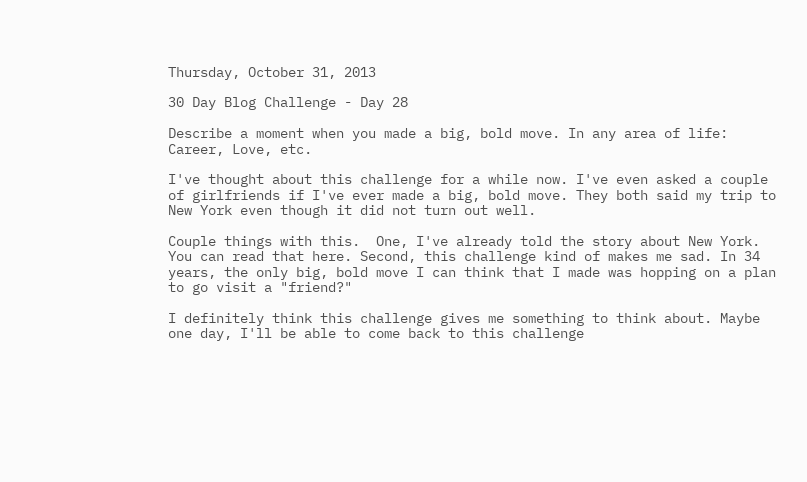Thursday, October 31, 2013

30 Day Blog Challenge - Day 28

Describe a moment when you made a big, bold move. In any area of life: Career, Love, etc.

I've thought about this challenge for a while now. I've even asked a couple of girlfriends if I've ever made a big, bold move. They both said my trip to New York even though it did not turn out well.

Couple things with this.  One, I've already told the story about New York. You can read that here. Second, this challenge kind of makes me sad. In 34 years, the only big, bold move I can think that I made was hopping on a plan to go visit a "friend?"

I definitely think this challenge gives me something to think about. Maybe one day, I'll be able to come back to this challenge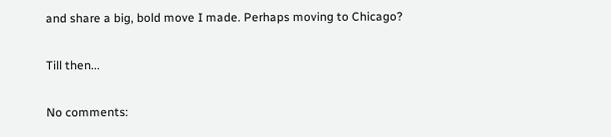and share a big, bold move I made. Perhaps moving to Chicago?

Till then...

No comments: